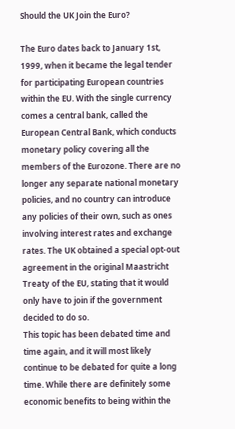Should the UK Join the Euro?

The Euro dates back to January 1st, 1999, when it became the legal tender for participating European countries within the EU. With the single currency comes a central bank, called the European Central Bank, which conducts monetary policy covering all the members of the Eurozone. There are no longer any separate national monetary policies, and no country can introduce any policies of their own, such as ones involving interest rates and exchange rates. The UK obtained a special opt-out agreement in the original Maastricht Treaty of the EU, stating that it would only have to join if the government decided to do so.
This topic has been debated time and time again, and it will most likely continue to be debated for quite a long time. While there are definitely some economic benefits to being within the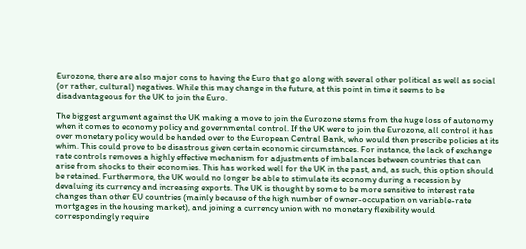Eurozone, there are also major cons to having the Euro that go along with several other political as well as social (or rather, cultural) negatives. While this may change in the future, at this point in time it seems to be disadvantageous for the UK to join the Euro.

The biggest argument against the UK making a move to join the Eurozone stems from the huge loss of autonomy when it comes to economy policy and governmental control. If the UK were to join the Eurozone, all control it has over monetary policy would be handed over to the European Central Bank, who would then prescribe policies at its whim. This could prove to be disastrous given certain economic circumstances. For instance, the lack of exchange rate controls removes a highly effective mechanism for adjustments of imbalances between countries that can arise from shocks to their economies. This has worked well for the UK in the past, and, as such, this option should be retained. Furthermore, the UK would no longer be able to stimulate its economy during a recession by devaluing its currency and increasing exports. The UK is thought by some to be more sensitive to interest rate changes than other EU countries (mainly because of the high number of owner-occupation on variable-rate mortgages in the housing market), and joining a currency union with no monetary flexibility would correspondingly require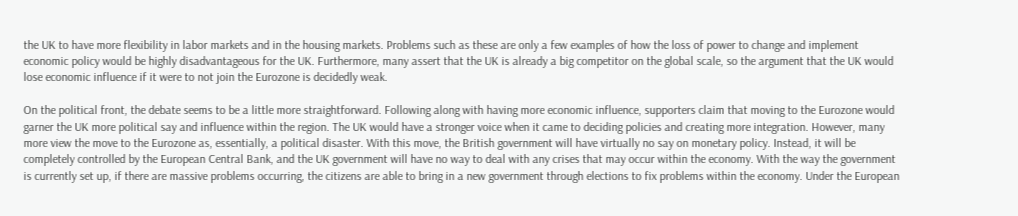the UK to have more flexibility in labor markets and in the housing markets. Problems such as these are only a few examples of how the loss of power to change and implement economic policy would be highly disadvantageous for the UK. Furthermore, many assert that the UK is already a big competitor on the global scale, so the argument that the UK would lose economic influence if it were to not join the Eurozone is decidedly weak.

On the political front, the debate seems to be a little more straightforward. Following along with having more economic influence, supporters claim that moving to the Eurozone would garner the UK more political say and influence within the region. The UK would have a stronger voice when it came to deciding policies and creating more integration. However, many more view the move to the Eurozone as, essentially, a political disaster. With this move, the British government will have virtually no say on monetary policy. Instead, it will be completely controlled by the European Central Bank, and the UK government will have no way to deal with any crises that may occur within the economy. With the way the government is currently set up, if there are massive problems occurring, the citizens are able to bring in a new government through elections to fix problems within the economy. Under the European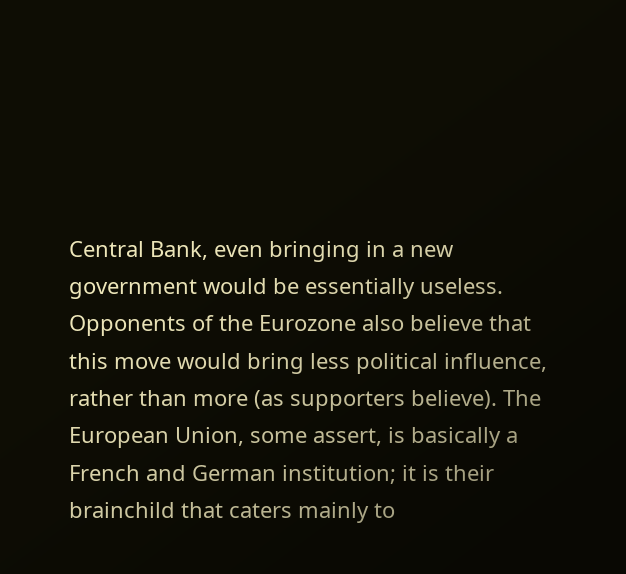Central Bank, even bringing in a new government would be essentially useless.
Opponents of the Eurozone also believe that this move would bring less political influence, rather than more (as supporters believe). The European Union, some assert, is basically a French and German institution; it is their brainchild that caters mainly to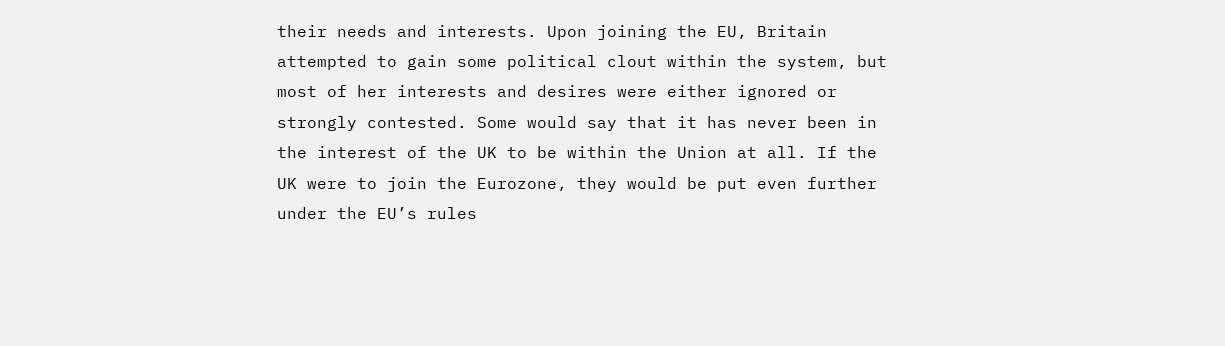their needs and interests. Upon joining the EU, Britain attempted to gain some political clout within the system, but most of her interests and desires were either ignored or strongly contested. Some would say that it has never been in the interest of the UK to be within the Union at all. If the UK were to join the Eurozone, they would be put even further under the EU’s rules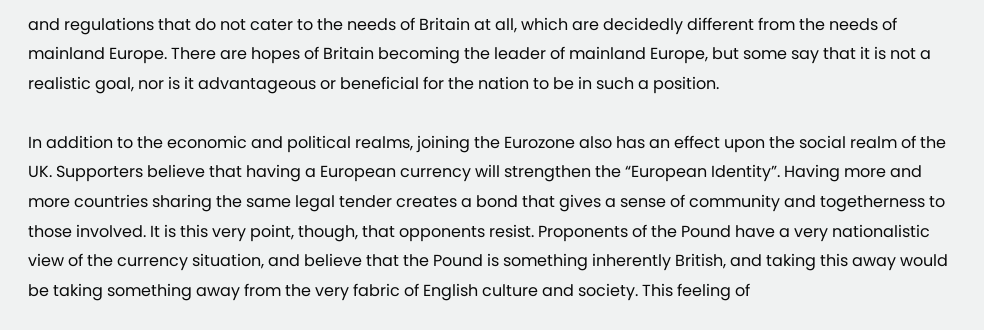and regulations that do not cater to the needs of Britain at all, which are decidedly different from the needs of mainland Europe. There are hopes of Britain becoming the leader of mainland Europe, but some say that it is not a realistic goal, nor is it advantageous or beneficial for the nation to be in such a position.

In addition to the economic and political realms, joining the Eurozone also has an effect upon the social realm of the UK. Supporters believe that having a European currency will strengthen the “European Identity”. Having more and more countries sharing the same legal tender creates a bond that gives a sense of community and togetherness to those involved. It is this very point, though, that opponents resist. Proponents of the Pound have a very nationalistic view of the currency situation, and believe that the Pound is something inherently British, and taking this away would be taking something away from the very fabric of English culture and society. This feeling of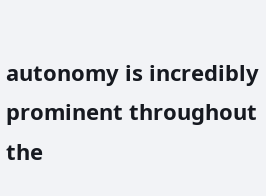autonomy is incredibly prominent throughout the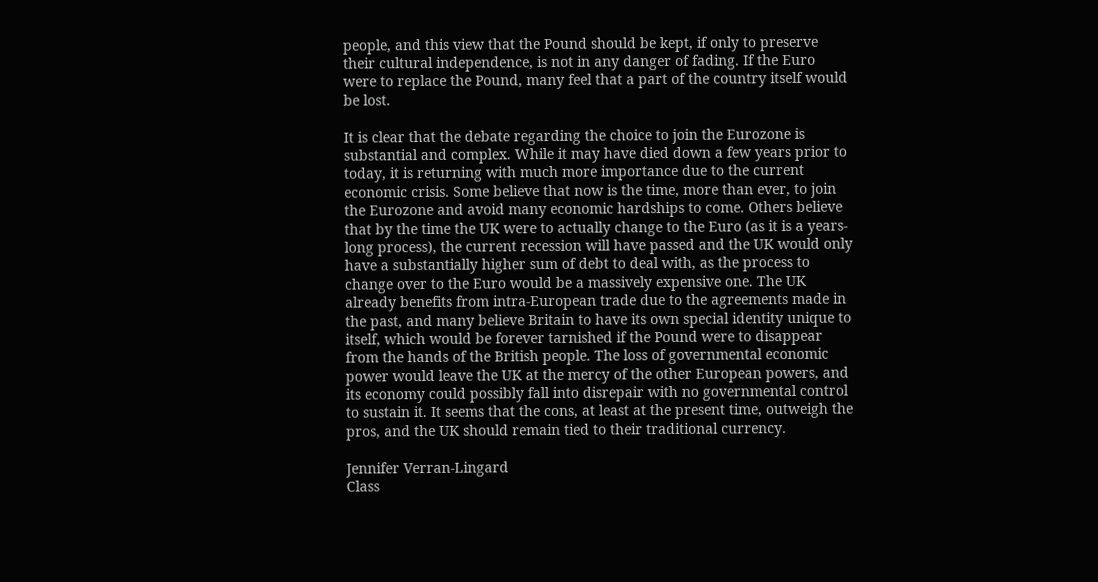people, and this view that the Pound should be kept, if only to preserve their cultural independence, is not in any danger of fading. If the Euro were to replace the Pound, many feel that a part of the country itself would be lost.

It is clear that the debate regarding the choice to join the Eurozone is substantial and complex. While it may have died down a few years prior to today, it is returning with much more importance due to the current economic crisis. Some believe that now is the time, more than ever, to join the Eurozone and avoid many economic hardships to come. Others believe that by the time the UK were to actually change to the Euro (as it is a years-long process), the current recession will have passed and the UK would only have a substantially higher sum of debt to deal with, as the process to change over to the Euro would be a massively expensive one. The UK already benefits from intra-European trade due to the agreements made in the past, and many believe Britain to have its own special identity unique to itself, which would be forever tarnished if the Pound were to disappear from the hands of the British people. The loss of governmental economic power would leave the UK at the mercy of the other European powers, and its economy could possibly fall into disrepair with no governmental control to sustain it. It seems that the cons, at least at the present time, outweigh the pros, and the UK should remain tied to their traditional currency.

Jennifer Verran-Lingard
Class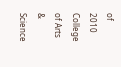of 2010
College of Arts & Science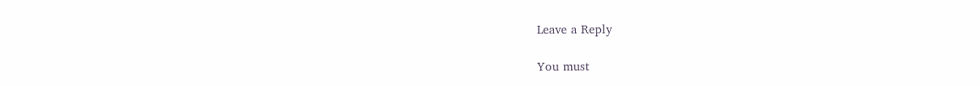Leave a Reply

You must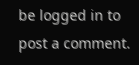be logged in to post a comment.